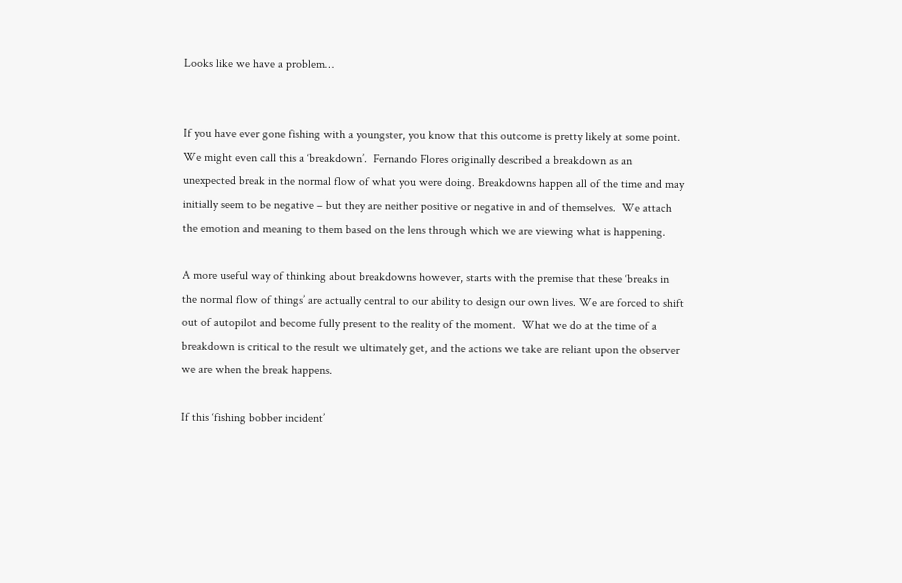Looks like we have a problem…


If you have ever gone fishing with a youngster, you know that this outcome is pretty likely at some point.  We might even call this a ‘breakdown’.  Fernando Flores originally described a breakdown as an unexpected break in the normal flow of what you were doing. Breakdowns happen all of the time and may initially seem to be negative – but they are neither positive or negative in and of themselves.  We attach the emotion and meaning to them based on the lens through which we are viewing what is happening.

A more useful way of thinking about breakdowns however, starts with the premise that these ‘breaks in the normal flow of things’ are actually central to our ability to design our own lives. We are forced to shift out of autopilot and become fully present to the reality of the moment.  What we do at the time of a breakdown is critical to the result we ultimately get, and the actions we take are reliant upon the observer we are when the break happens.

If this ‘fishing bobber incident’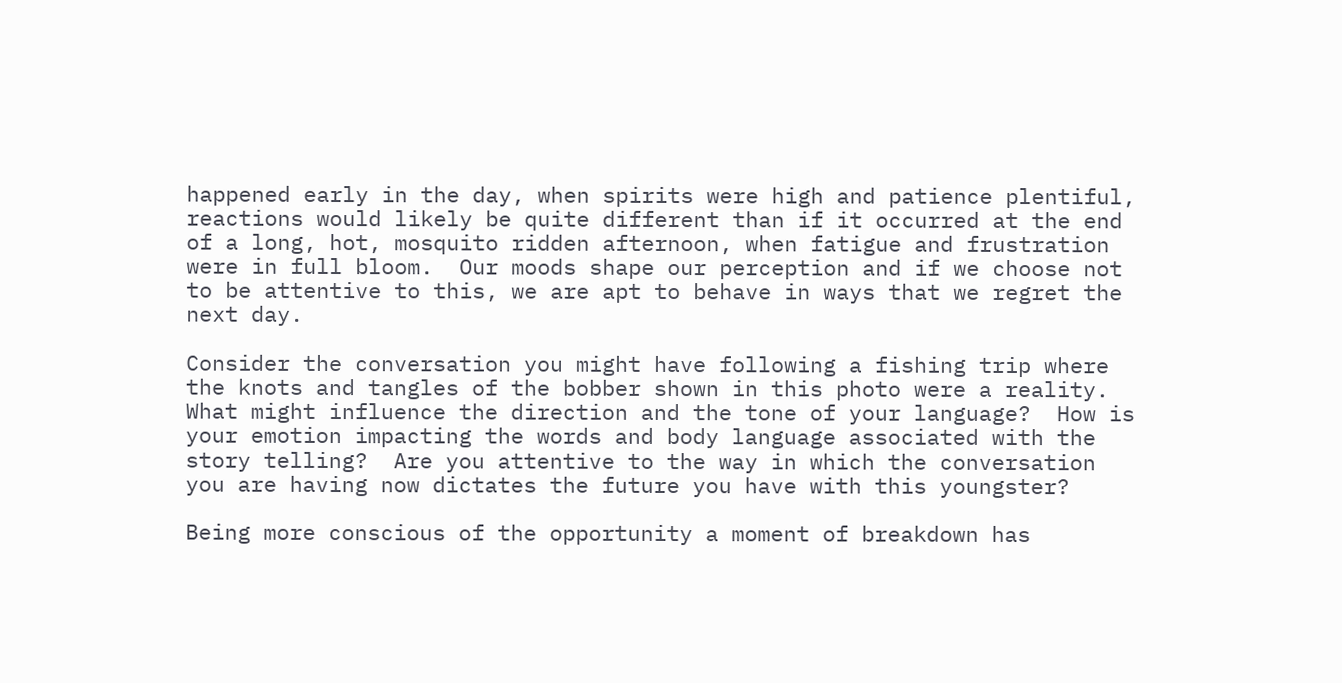happened early in the day, when spirits were high and patience plentiful, reactions would likely be quite different than if it occurred at the end of a long, hot, mosquito ridden afternoon, when fatigue and frustration were in full bloom.  Our moods shape our perception and if we choose not to be attentive to this, we are apt to behave in ways that we regret the next day.

Consider the conversation you might have following a fishing trip where the knots and tangles of the bobber shown in this photo were a reality.  What might influence the direction and the tone of your language?  How is your emotion impacting the words and body language associated with the story telling?  Are you attentive to the way in which the conversation you are having now dictates the future you have with this youngster?

Being more conscious of the opportunity a moment of breakdown has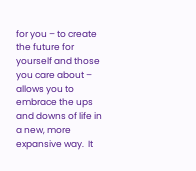for you – to create the future for yourself and those you care about – allows you to embrace the ups and downs of life in a new, more expansive way.  It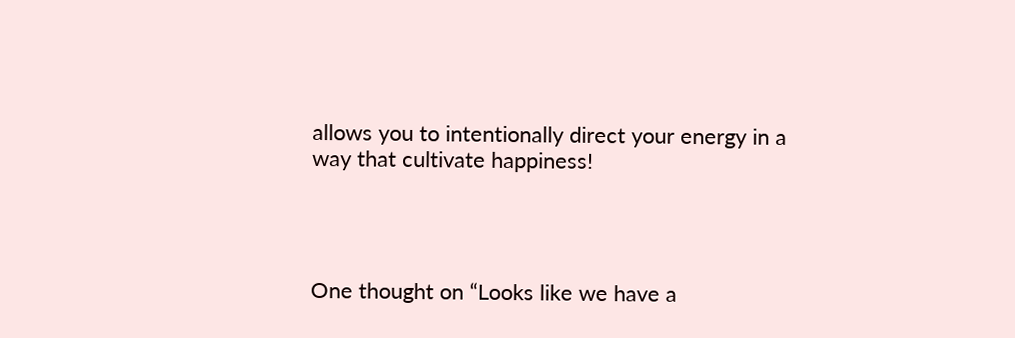allows you to intentionally direct your energy in a way that cultivate happiness!




One thought on “Looks like we have a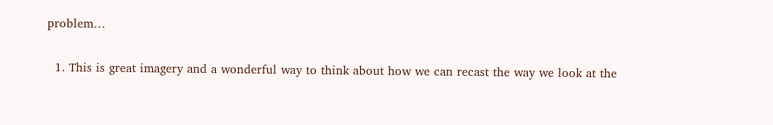problem…

  1. This is great imagery and a wonderful way to think about how we can recast the way we look at the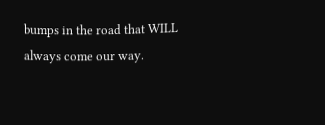bumps in the road that WILL always come our way.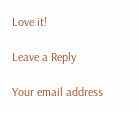Love it!

Leave a Reply

Your email address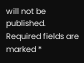will not be published. Required fields are marked *